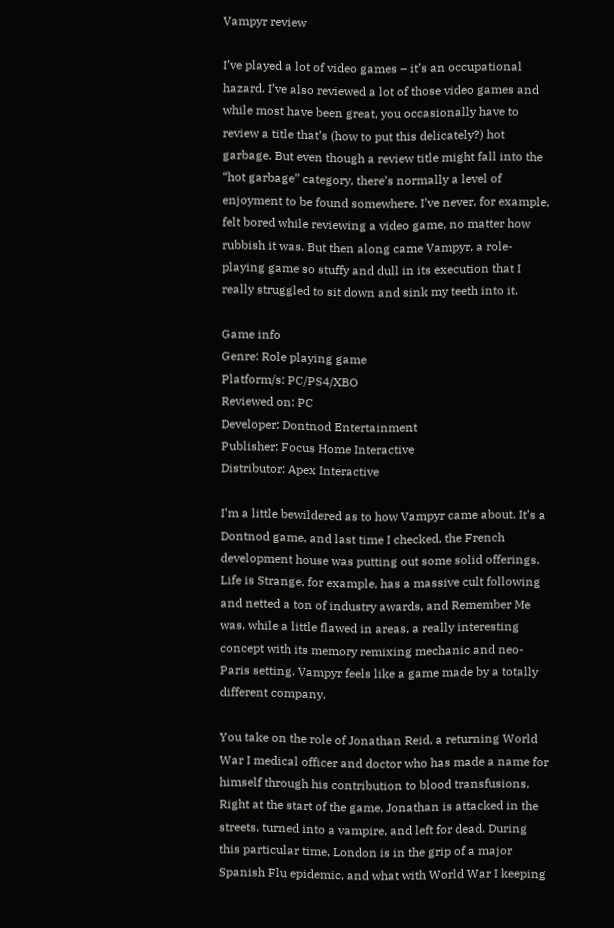Vampyr review

I’ve played a lot of video games – it’s an occupational hazard. I’ve also reviewed a lot of those video games and while most have been great, you occasionally have to review a title that’s (how to put this delicately?) hot garbage. But even though a review title might fall into the “hot garbage” category, there’s normally a level of enjoyment to be found somewhere. I’ve never, for example, felt bored while reviewing a video game, no matter how rubbish it was. But then along came Vampyr, a role-playing game so stuffy and dull in its execution that I really struggled to sit down and sink my teeth into it.

Game info
Genre: Role playing game
Platform/s: PC/PS4/XBO
Reviewed on: PC
Developer: Dontnod Entertainment
Publisher: Focus Home Interactive
Distributor: Apex Interactive

I’m a little bewildered as to how Vampyr came about. It’s a Dontnod game, and last time I checked, the French development house was putting out some solid offerings. Life is Strange, for example, has a massive cult following and netted a ton of industry awards, and Remember Me was, while a little flawed in areas, a really interesting concept with its memory remixing mechanic and neo-Paris setting. Vampyr feels like a game made by a totally different company.

You take on the role of Jonathan Reid, a returning World War I medical officer and doctor who has made a name for himself through his contribution to blood transfusions. Right at the start of the game, Jonathan is attacked in the streets, turned into a vampire, and left for dead. During this particular time, London is in the grip of a major Spanish Flu epidemic, and what with World War I keeping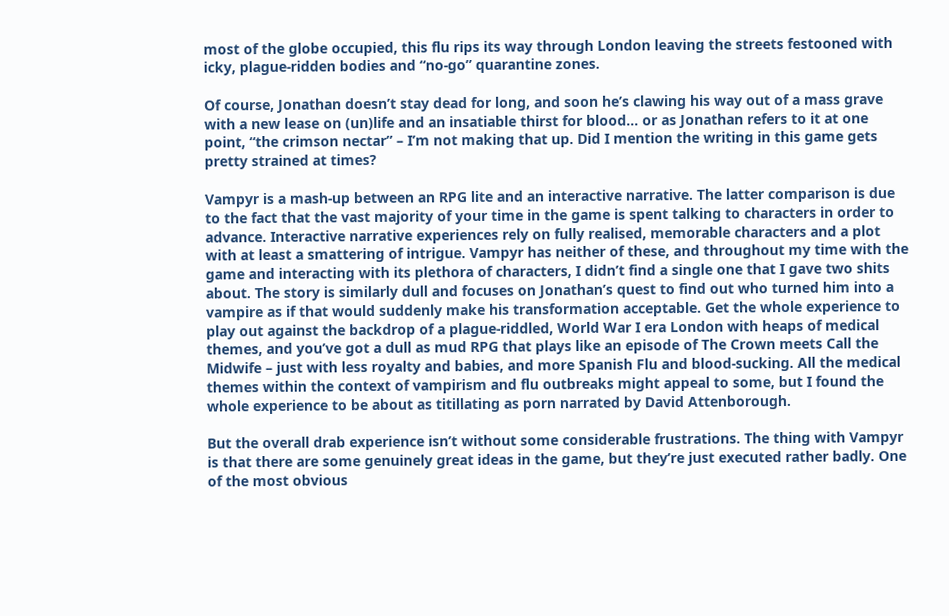most of the globe occupied, this flu rips its way through London leaving the streets festooned with icky, plague-ridden bodies and “no-go” quarantine zones.

Of course, Jonathan doesn’t stay dead for long, and soon he’s clawing his way out of a mass grave with a new lease on (un)life and an insatiable thirst for blood… or as Jonathan refers to it at one point, “the crimson nectar” – I’m not making that up. Did I mention the writing in this game gets pretty strained at times?

Vampyr is a mash-up between an RPG lite and an interactive narrative. The latter comparison is due to the fact that the vast majority of your time in the game is spent talking to characters in order to advance. Interactive narrative experiences rely on fully realised, memorable characters and a plot with at least a smattering of intrigue. Vampyr has neither of these, and throughout my time with the game and interacting with its plethora of characters, I didn’t find a single one that I gave two shits about. The story is similarly dull and focuses on Jonathan’s quest to find out who turned him into a vampire as if that would suddenly make his transformation acceptable. Get the whole experience to play out against the backdrop of a plague-riddled, World War I era London with heaps of medical themes, and you’ve got a dull as mud RPG that plays like an episode of The Crown meets Call the Midwife – just with less royalty and babies, and more Spanish Flu and blood-sucking. All the medical themes within the context of vampirism and flu outbreaks might appeal to some, but I found the whole experience to be about as titillating as porn narrated by David Attenborough.

But the overall drab experience isn’t without some considerable frustrations. The thing with Vampyr is that there are some genuinely great ideas in the game, but they’re just executed rather badly. One of the most obvious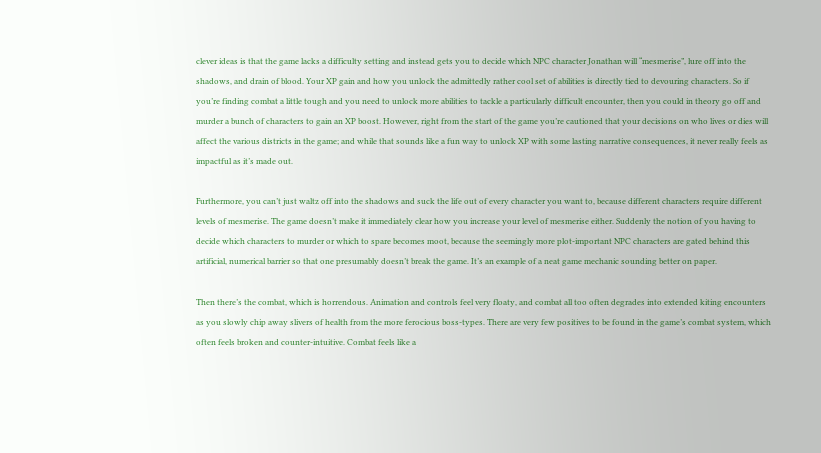clever ideas is that the game lacks a difficulty setting and instead gets you to decide which NPC character Jonathan will “mesmerise”, lure off into the shadows, and drain of blood. Your XP gain and how you unlock the admittedly rather cool set of abilities is directly tied to devouring characters. So if you’re finding combat a little tough and you need to unlock more abilities to tackle a particularly difficult encounter, then you could in theory go off and murder a bunch of characters to gain an XP boost. However, right from the start of the game you’re cautioned that your decisions on who lives or dies will affect the various districts in the game; and while that sounds like a fun way to unlock XP with some lasting narrative consequences, it never really feels as impactful as it’s made out.

Furthermore, you can’t just waltz off into the shadows and suck the life out of every character you want to, because different characters require different levels of mesmerise. The game doesn’t make it immediately clear how you increase your level of mesmerise either. Suddenly the notion of you having to decide which characters to murder or which to spare becomes moot, because the seemingly more plot-important NPC characters are gated behind this artificial, numerical barrier so that one presumably doesn’t break the game. It’s an example of a neat game mechanic sounding better on paper.

Then there’s the combat, which is horrendous. Animation and controls feel very floaty, and combat all too often degrades into extended kiting encounters as you slowly chip away slivers of health from the more ferocious boss-types. There are very few positives to be found in the game’s combat system, which often feels broken and counter-intuitive. Combat feels like a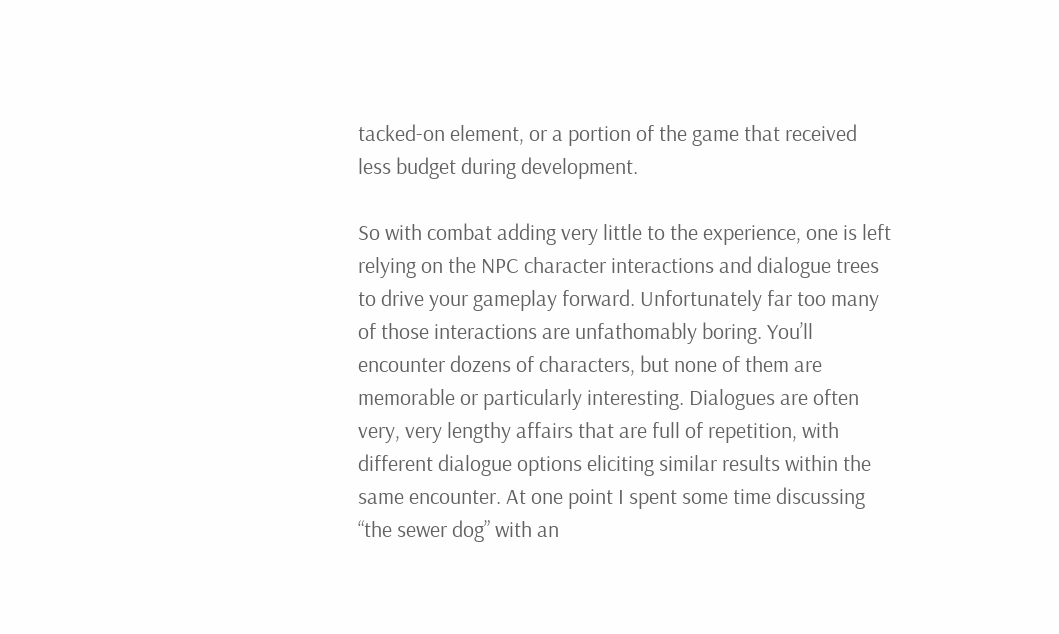tacked-on element, or a portion of the game that received less budget during development.

So with combat adding very little to the experience, one is left relying on the NPC character interactions and dialogue trees to drive your gameplay forward. Unfortunately far too many of those interactions are unfathomably boring. You’ll encounter dozens of characters, but none of them are memorable or particularly interesting. Dialogues are often very, very lengthy affairs that are full of repetition, with different dialogue options eliciting similar results within the same encounter. At one point I spent some time discussing “the sewer dog” with an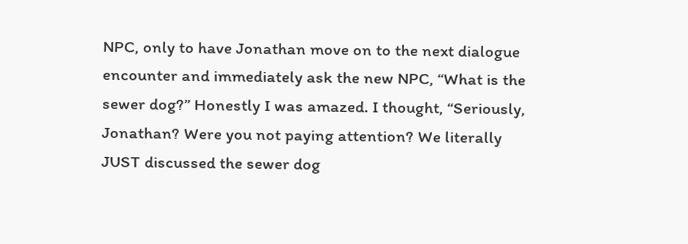NPC, only to have Jonathan move on to the next dialogue encounter and immediately ask the new NPC, “What is the sewer dog?” Honestly I was amazed. I thought, “Seriously, Jonathan? Were you not paying attention? We literally JUST discussed the sewer dog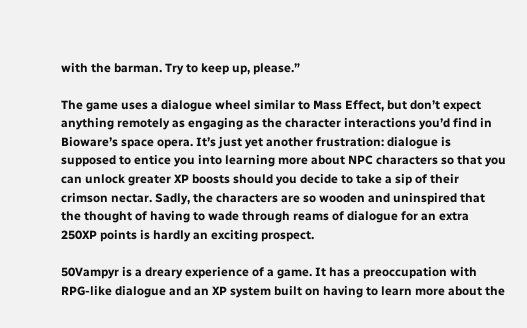with the barman. Try to keep up, please.”

The game uses a dialogue wheel similar to Mass Effect, but don’t expect anything remotely as engaging as the character interactions you’d find in Bioware’s space opera. It’s just yet another frustration: dialogue is supposed to entice you into learning more about NPC characters so that you can unlock greater XP boosts should you decide to take a sip of their crimson nectar. Sadly, the characters are so wooden and uninspired that the thought of having to wade through reams of dialogue for an extra 250XP points is hardly an exciting prospect.

50Vampyr is a dreary experience of a game. It has a preoccupation with RPG-like dialogue and an XP system built on having to learn more about the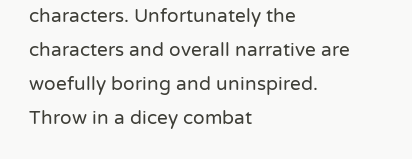characters. Unfortunately the characters and overall narrative are woefully boring and uninspired. Throw in a dicey combat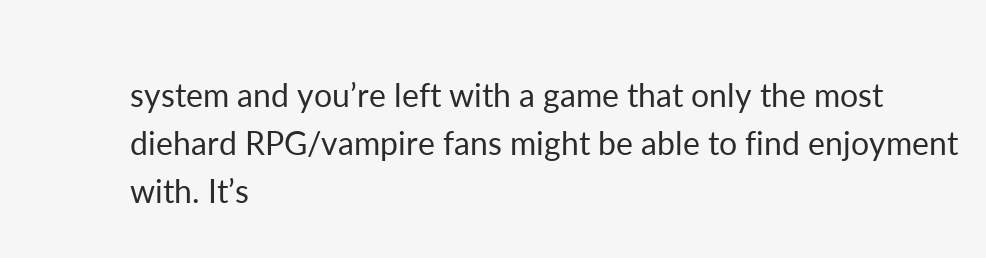system and you’re left with a game that only the most diehard RPG/vampire fans might be able to find enjoyment with. It’s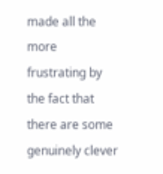made all the more frustrating by the fact that there are some genuinely clever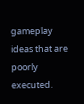gameplay ideas that are poorly executed.